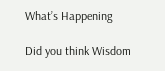What’s Happening

Did you think Wisdom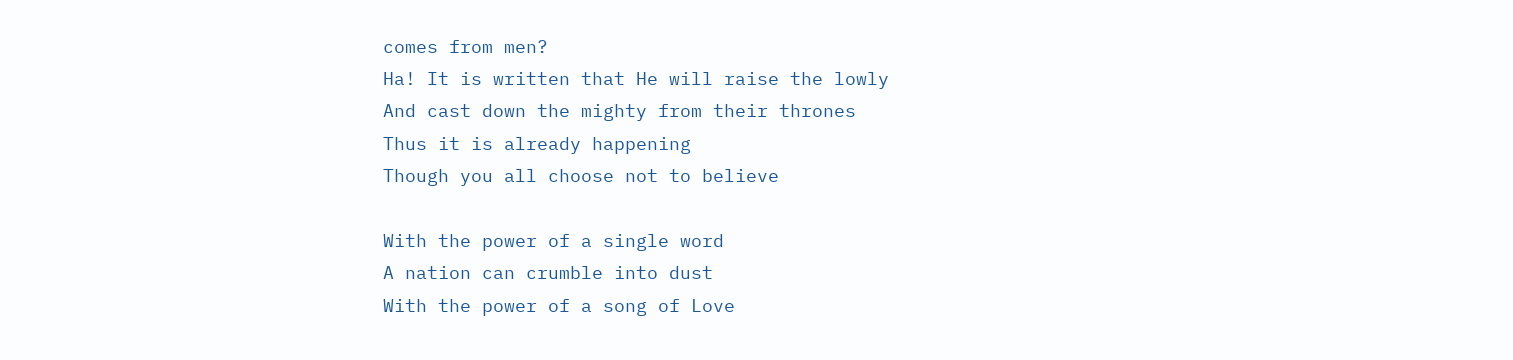comes from men?
Ha! It is written that He will raise the lowly
And cast down the mighty from their thrones
Thus it is already happening
Though you all choose not to believe

With the power of a single word
A nation can crumble into dust
With the power of a song of Love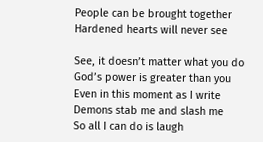People can be brought together
Hardened hearts will never see

See, it doesn’t matter what you do
God’s power is greater than you
Even in this moment as I write
Demons stab me and slash me
So all I can do is laugh